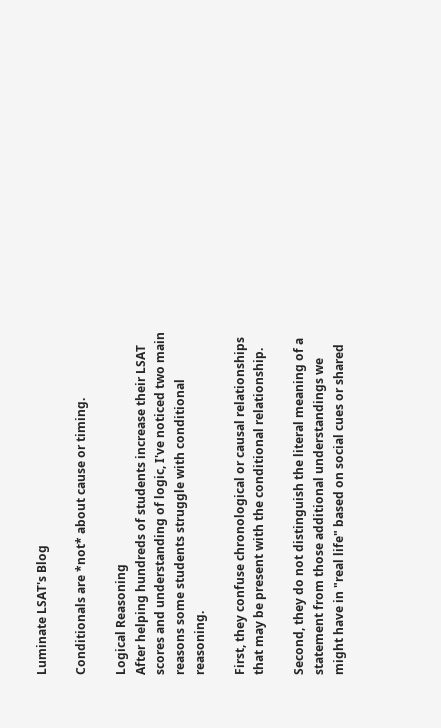Luminate LSAT's Blog

Conditionals are *not* about cause or timing.

Logical Reasoning
After helping hundreds of students increase their LSAT scores and understanding of logic, I've noticed two main reasons some students struggle with conditional reasoning.

First, they confuse chronological or causal relationships that may be present with the conditional relationship.

Second, they do not distinguish the literal meaning of a statement from those additional understandings we might have in "real life" based on social cues or shared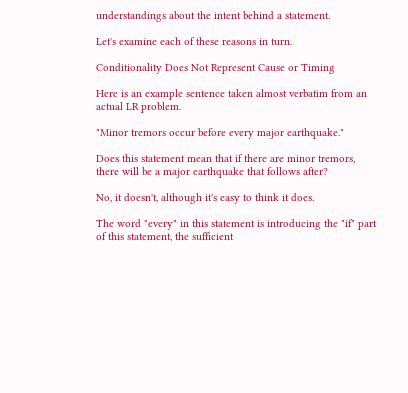understandings about the intent behind a statement.

Let's examine each of these reasons in turn.

Conditionality Does Not Represent Cause or Timing

Here is an example sentence taken almost verbatim from an actual LR problem.

"Minor tremors occur before every major earthquake."

Does this statement mean that if there are minor tremors, there will be a major earthquake that follows after?

No, it doesn't, although it's easy to think it does.

The word "every" in this statement is introducing the "if" part of this statement, the sufficient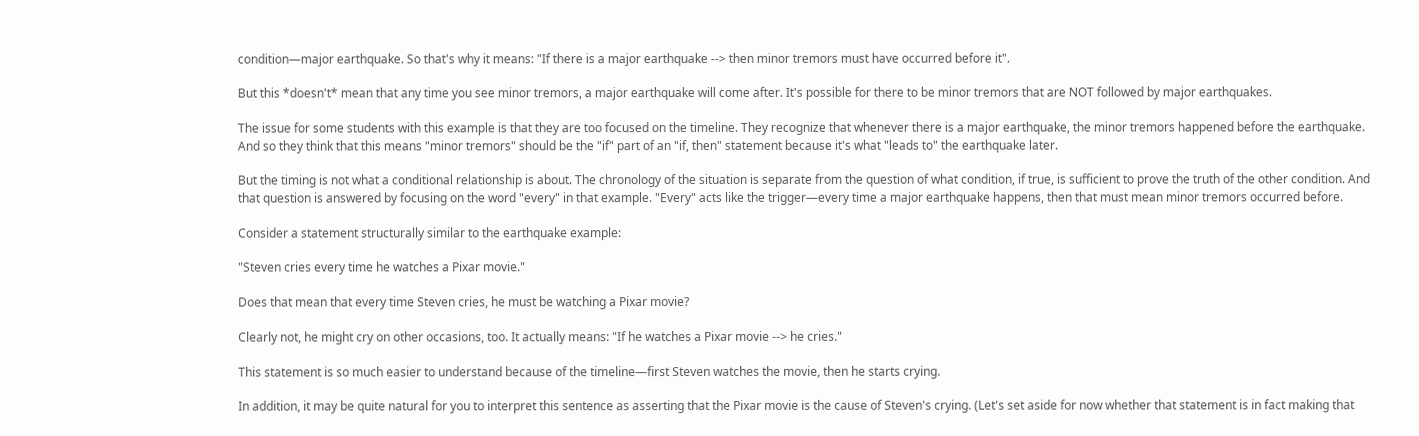condition—major earthquake. So that's why it means: "If there is a major earthquake --> then minor tremors must have occurred before it".

But this *doesn't* mean that any time you see minor tremors, a major earthquake will come after. It's possible for there to be minor tremors that are NOT followed by major earthquakes.

The issue for some students with this example is that they are too focused on the timeline. They recognize that whenever there is a major earthquake, the minor tremors happened before the earthquake. And so they think that this means "minor tremors" should be the "if" part of an "if, then" statement because it's what "leads to" the earthquake later.

But the timing is not what a conditional relationship is about. The chronology of the situation is separate from the question of what condition, if true, is sufficient to prove the truth of the other condition. And that question is answered by focusing on the word "every" in that example. "Every" acts like the trigger—every time a major earthquake happens, then that must mean minor tremors occurred before.

Consider a statement structurally similar to the earthquake example:

"Steven cries every time he watches a Pixar movie."

Does that mean that every time Steven cries, he must be watching a Pixar movie?

Clearly not, he might cry on other occasions, too. It actually means: "If he watches a Pixar movie --> he cries."

This statement is so much easier to understand because of the timeline—first Steven watches the movie, then he starts crying.

In addition, it may be quite natural for you to interpret this sentence as asserting that the Pixar movie is the cause of Steven's crying. (Let's set aside for now whether that statement is in fact making that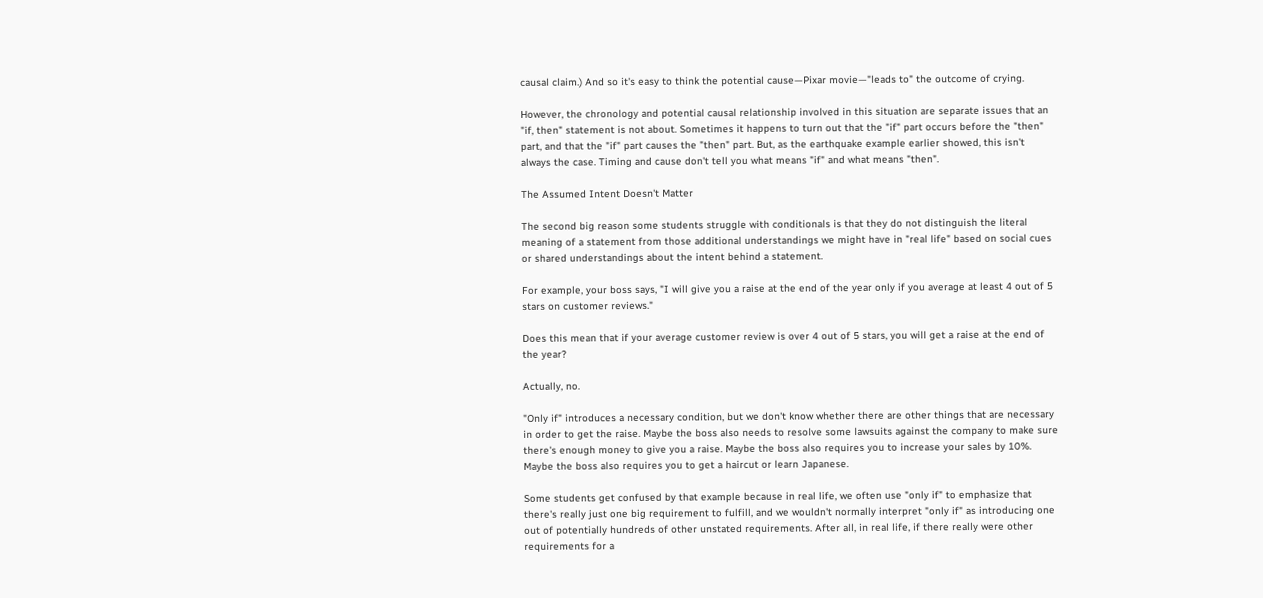causal claim.) And so it's easy to think the potential cause—Pixar movie—"leads to" the outcome of crying.

However, the chronology and potential causal relationship involved in this situation are separate issues that an "if, then" statement is not about. Sometimes it happens to turn out that the "if" part occurs before the "then" part, and that the "if" part causes the "then" part. But, as the earthquake example earlier showed, this isn't always the case. Timing and cause don't tell you what means "if" and what means "then".

The Assumed Intent Doesn't Matter

The second big reason some students struggle with conditionals is that they do not distinguish the literal meaning of a statement from those additional understandings we might have in "real life" based on social cues or shared understandings about the intent behind a statement.

For example, your boss says, "I will give you a raise at the end of the year only if you average at least 4 out of 5 stars on customer reviews."

Does this mean that if your average customer review is over 4 out of 5 stars, you will get a raise at the end of the year?

Actually, no.

"Only if" introduces a necessary condition, but we don't know whether there are other things that are necessary in order to get the raise. Maybe the boss also needs to resolve some lawsuits against the company to make sure there's enough money to give you a raise. Maybe the boss also requires you to increase your sales by 10%. Maybe the boss also requires you to get a haircut or learn Japanese.

Some students get confused by that example because in real life, we often use "only if" to emphasize that there's really just one big requirement to fulfill, and we wouldn't normally interpret "only if" as introducing one out of potentially hundreds of other unstated requirements. After all, in real life, if there really were other requirements for a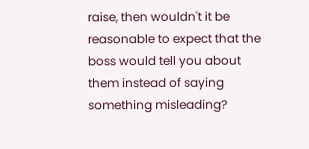raise, then wouldn't it be reasonable to expect that the boss would tell you about them instead of saying something misleading?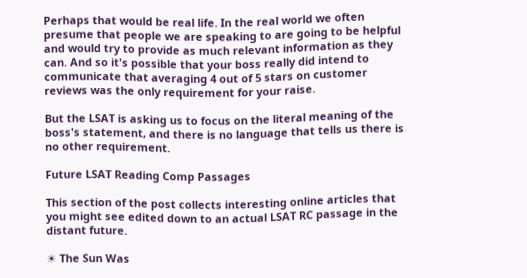Perhaps that would be real life. In the real world we often presume that people we are speaking to are going to be helpful and would try to provide as much relevant information as they can. And so it's possible that your boss really did intend to communicate that averaging 4 out of 5 stars on customer reviews was the only requirement for your raise.

But the LSAT is asking us to focus on the literal meaning of the boss's statement, and there is no language that tells us there is no other requirement.

Future LSAT Reading Comp Passages

This section of the post collects interesting online articles that you might see edited down to an actual LSAT RC passage in the distant future.

☀ The Sun Was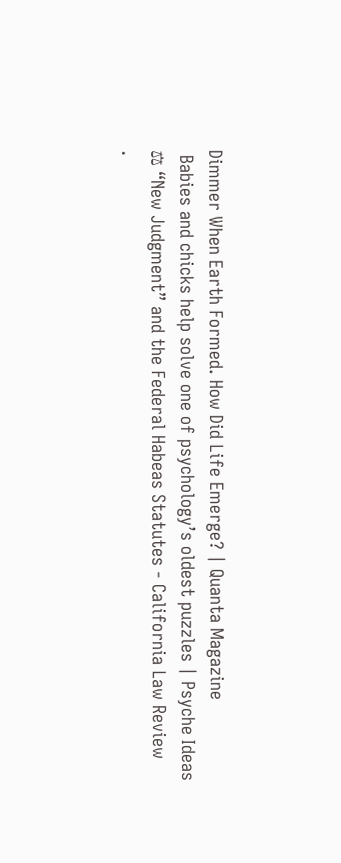Dimmer When Earth Formed. How Did Life Emerge? | Quanta Magazine
 Babies and chicks help solve one of psychology’s oldest puzzles | Psyche Ideas
⚖ “New Judgment” and the Federal Habeas Statutes - California Law Review
.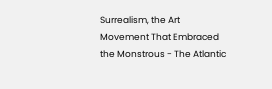Surrealism, the Art Movement That Embraced the Monstrous - The Atlantic